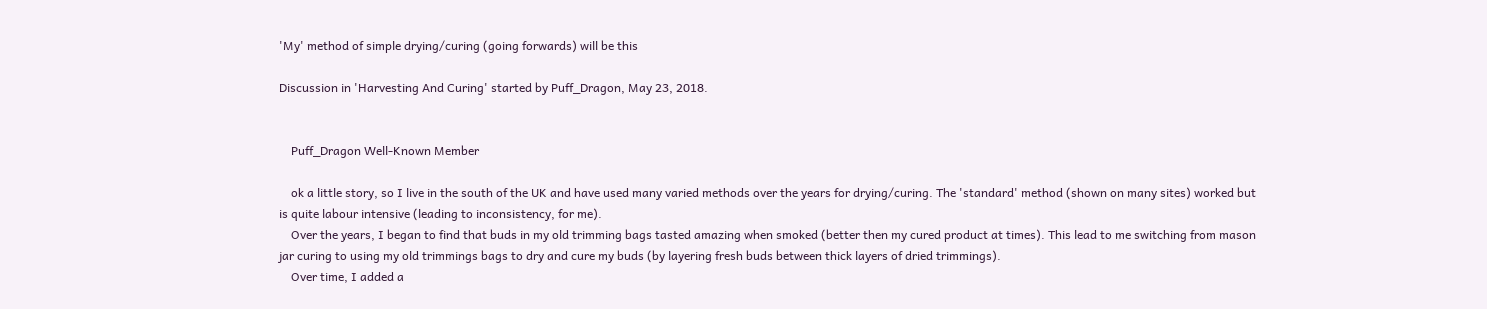'My' method of simple drying/curing (going forwards) will be this

Discussion in 'Harvesting And Curing' started by Puff_Dragon, May 23, 2018.


    Puff_Dragon Well-Known Member

    ok a little story, so I live in the south of the UK and have used many varied methods over the years for drying/curing. The 'standard' method (shown on many sites) worked but is quite labour intensive (leading to inconsistency, for me).
    Over the years, I began to find that buds in my old trimming bags tasted amazing when smoked (better then my cured product at times). This lead to me switching from mason jar curing to using my old trimmings bags to dry and cure my buds (by layering fresh buds between thick layers of dried trimmings).
    Over time, I added a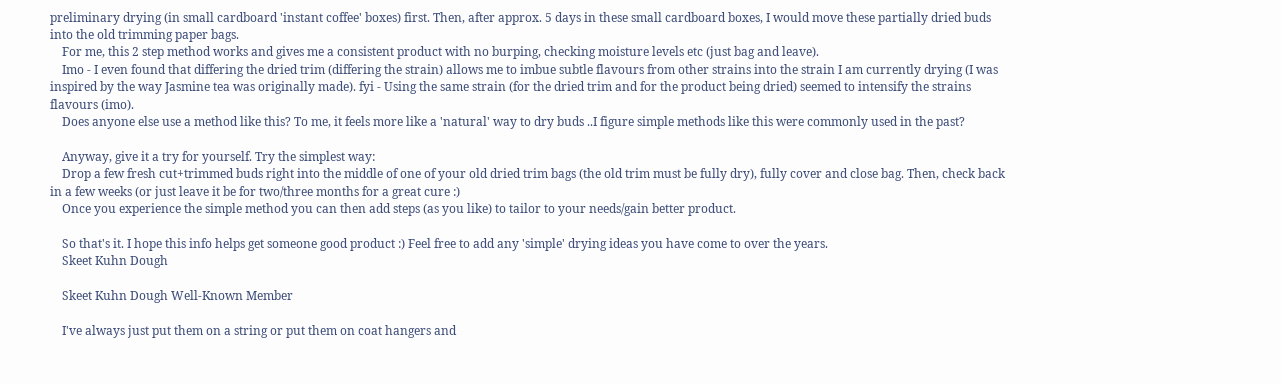preliminary drying (in small cardboard 'instant coffee' boxes) first. Then, after approx. 5 days in these small cardboard boxes, I would move these partially dried buds into the old trimming paper bags.
    For me, this 2 step method works and gives me a consistent product with no burping, checking moisture levels etc (just bag and leave).
    Imo - I even found that differing the dried trim (differing the strain) allows me to imbue subtle flavours from other strains into the strain I am currently drying (I was inspired by the way Jasmine tea was originally made). fyi - Using the same strain (for the dried trim and for the product being dried) seemed to intensify the strains flavours (imo).
    Does anyone else use a method like this? To me, it feels more like a 'natural' way to dry buds ..I figure simple methods like this were commonly used in the past?

    Anyway, give it a try for yourself. Try the simplest way:
    Drop a few fresh cut+trimmed buds right into the middle of one of your old dried trim bags (the old trim must be fully dry), fully cover and close bag. Then, check back in a few weeks (or just leave it be for two/three months for a great cure :)
    Once you experience the simple method you can then add steps (as you like) to tailor to your needs/gain better product.

    So that's it. I hope this info helps get someone good product :) Feel free to add any 'simple' drying ideas you have come to over the years.
    Skeet Kuhn Dough

    Skeet Kuhn Dough Well-Known Member

    I've always just put them on a string or put them on coat hangers and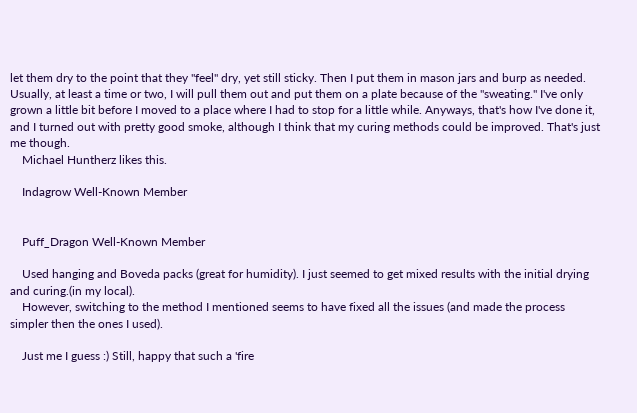let them dry to the point that they "feel" dry, yet still sticky. Then I put them in mason jars and burp as needed. Usually, at least a time or two, I will pull them out and put them on a plate because of the "sweating." I've only grown a little bit before I moved to a place where I had to stop for a little while. Anyways, that's how I've done it, and I turned out with pretty good smoke, although I think that my curing methods could be improved. That's just me though.
    Michael Huntherz likes this.

    Indagrow Well-Known Member


    Puff_Dragon Well-Known Member

    Used hanging and Boveda packs (great for humidity). I just seemed to get mixed results with the initial drying and curing.(in my local).
    However, switching to the method I mentioned seems to have fixed all the issues (and made the process simpler then the ones I used).

    Just me I guess :) Still, happy that such a 'fire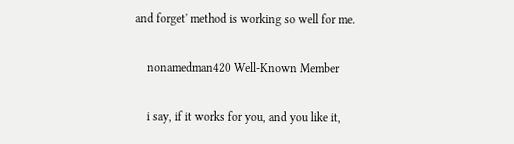and forget' method is working so well for me.

    nonamedman420 Well-Known Member

    i say, if it works for you, and you like it,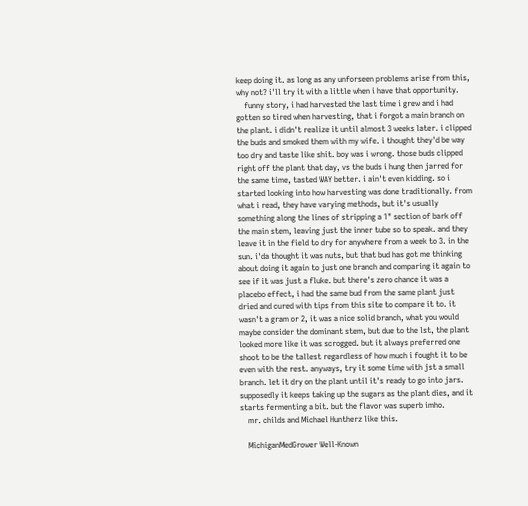keep doing it. as long as any unforseen problems arise from this, why not? i'll try it with a little when i have that opportunity.
    funny story, i had harvested the last time i grew and i had gotten so tired when harvesting, that i forgot a main branch on the plant. i didn't realize it until almost 3 weeks later. i clipped the buds and smoked them with my wife. i thought they'd be way too dry and taste like shit. boy was i wrong. those buds clipped right off the plant that day, vs the buds i hung then jarred for the same time, tasted WAY better. i ain't even kidding. so i started looking into how harvesting was done traditionally. from what i read, they have varying methods, but it's usually something along the lines of stripping a 1" section of bark off the main stem, leaving just the inner tube so to speak. and they leave it in the field to dry for anywhere from a week to 3. in the sun. i'da thought it was nuts, but that bud has got me thinking about doing it again to just one branch and comparing it again to see if it was just a fluke. but there's zero chance it was a placebo effect, i had the same bud from the same plant just dried and cured with tips from this site to compare it to. it wasn't a gram or 2, it was a nice solid branch, what you would maybe consider the dominant stem, but due to the lst, the plant looked more like it was scrogged. but it always preferred one shoot to be the tallest regardless of how much i fought it to be even with the rest. anyways, try it some time with jst a small branch. let it dry on the plant until it's ready to go into jars. supposedly it keeps taking up the sugars as the plant dies, and it starts fermenting a bit. but the flavor was superb imho.
    mr. childs and Michael Huntherz like this.

    MichiganMedGrower Well-Known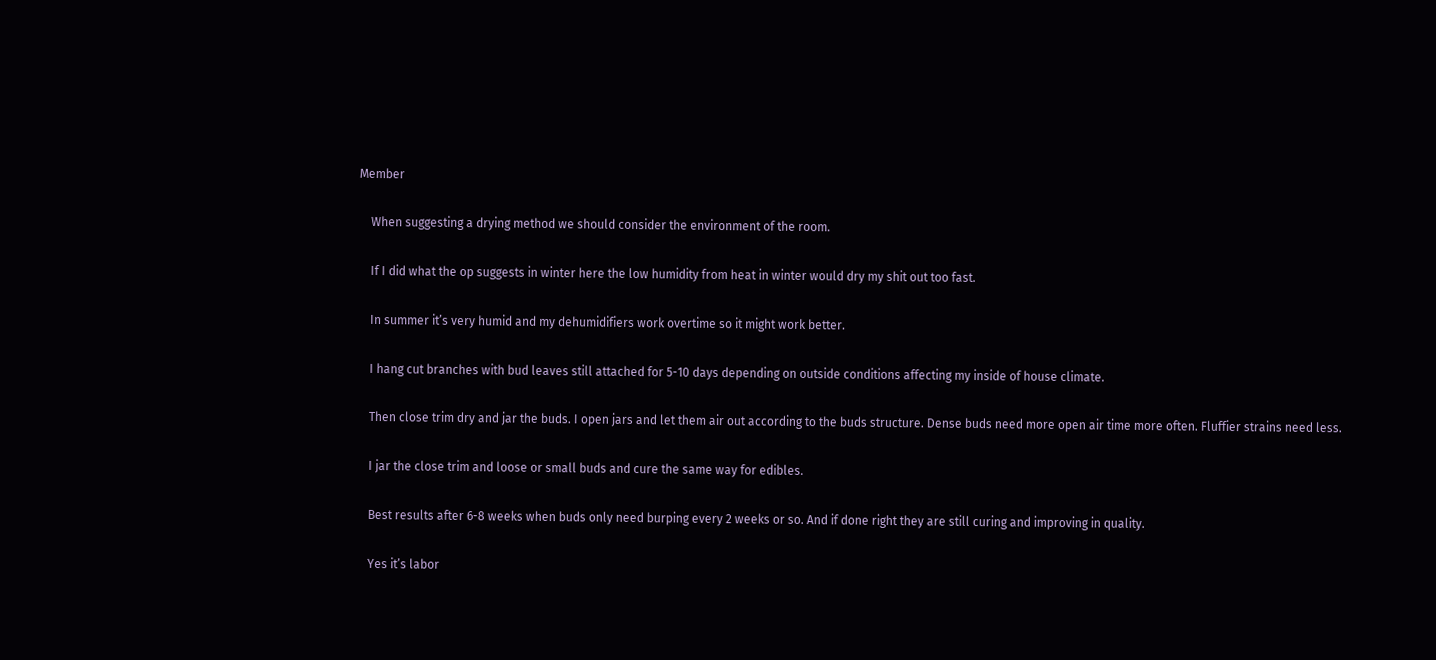Member

    When suggesting a drying method we should consider the environment of the room.

    If I did what the op suggests in winter here the low humidity from heat in winter would dry my shit out too fast.

    In summer it’s very humid and my dehumidifiers work overtime so it might work better.

    I hang cut branches with bud leaves still attached for 5-10 days depending on outside conditions affecting my inside of house climate.

    Then close trim dry and jar the buds. I open jars and let them air out according to the buds structure. Dense buds need more open air time more often. Fluffier strains need less.

    I jar the close trim and loose or small buds and cure the same way for edibles.

    Best results after 6-8 weeks when buds only need burping every 2 weeks or so. And if done right they are still curing and improving in quality.

    Yes it’s labor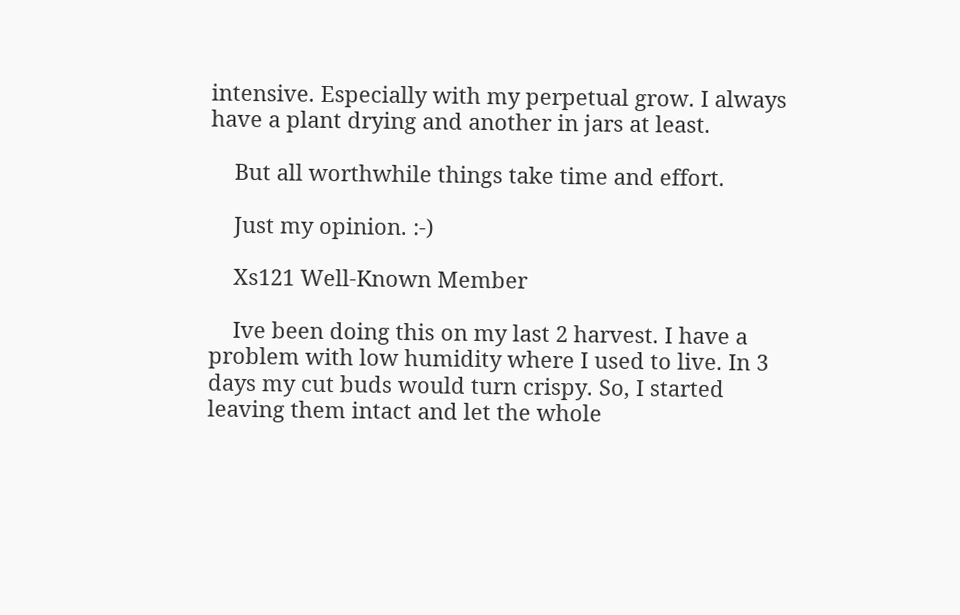intensive. Especially with my perpetual grow. I always have a plant drying and another in jars at least.

    But all worthwhile things take time and effort.

    Just my opinion. :-)

    Xs121 Well-Known Member

    Ive been doing this on my last 2 harvest. I have a problem with low humidity where I used to live. In 3 days my cut buds would turn crispy. So, I started leaving them intact and let the whole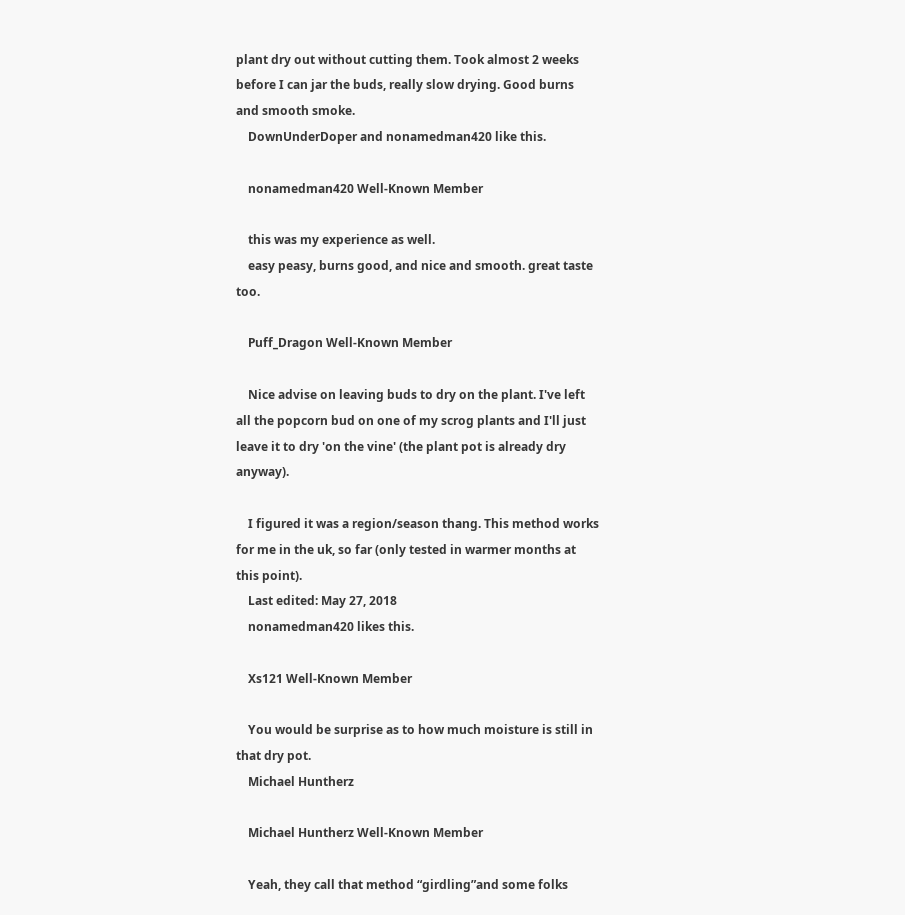plant dry out without cutting them. Took almost 2 weeks before I can jar the buds, really slow drying. Good burns and smooth smoke.
    DownUnderDoper and nonamedman420 like this.

    nonamedman420 Well-Known Member

    this was my experience as well.
    easy peasy, burns good, and nice and smooth. great taste too.

    Puff_Dragon Well-Known Member

    Nice advise on leaving buds to dry on the plant. I've left all the popcorn bud on one of my scrog plants and I'll just leave it to dry 'on the vine' (the plant pot is already dry anyway).

    I figured it was a region/season thang. This method works for me in the uk, so far (only tested in warmer months at this point).
    Last edited: May 27, 2018
    nonamedman420 likes this.

    Xs121 Well-Known Member

    You would be surprise as to how much moisture is still in that dry pot.
    Michael Huntherz

    Michael Huntherz Well-Known Member

    Yeah, they call that method “girdling”and some folks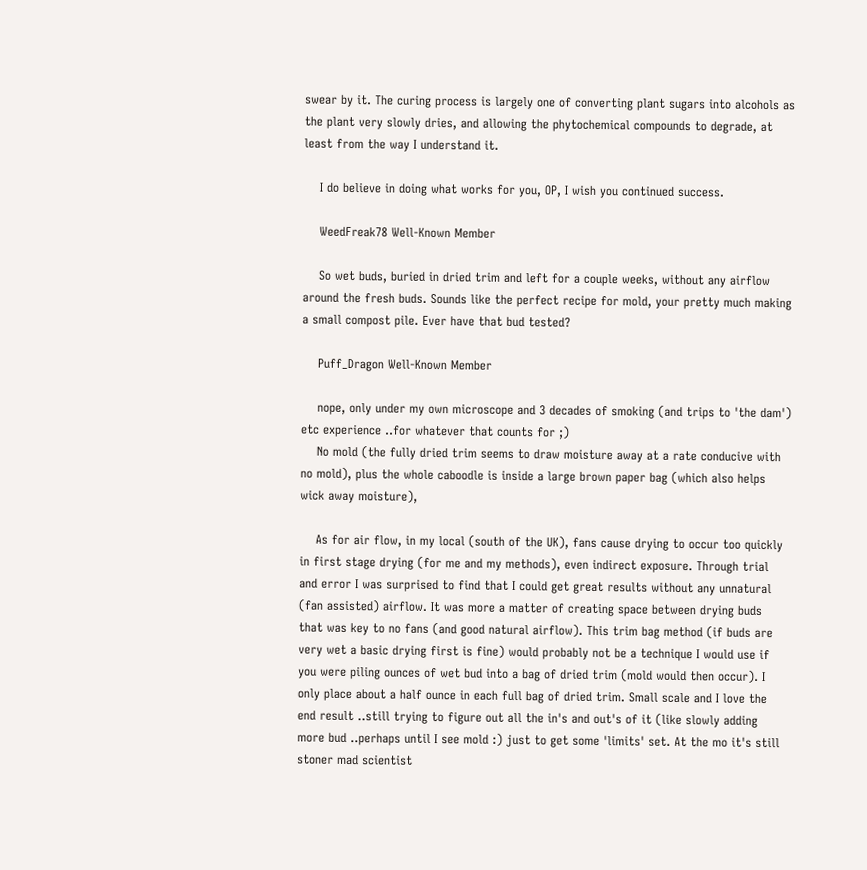swear by it. The curing process is largely one of converting plant sugars into alcohols as the plant very slowly dries, and allowing the phytochemical compounds to degrade, at least from the way I understand it.

    I do believe in doing what works for you, OP, I wish you continued success.

    WeedFreak78 Well-Known Member

    So wet buds, buried in dried trim and left for a couple weeks, without any airflow around the fresh buds. Sounds like the perfect recipe for mold, your pretty much making a small compost pile. Ever have that bud tested?

    Puff_Dragon Well-Known Member

    nope, only under my own microscope and 3 decades of smoking (and trips to 'the dam') etc experience ..for whatever that counts for ;)
    No mold (the fully dried trim seems to draw moisture away at a rate conducive with no mold), plus the whole caboodle is inside a large brown paper bag (which also helps wick away moisture),

    As for air flow, in my local (south of the UK), fans cause drying to occur too quickly in first stage drying (for me and my methods), even indirect exposure. Through trial and error I was surprised to find that I could get great results without any unnatural (fan assisted) airflow. It was more a matter of creating space between drying buds that was key to no fans (and good natural airflow). This trim bag method (if buds are very wet a basic drying first is fine) would probably not be a technique I would use if you were piling ounces of wet bud into a bag of dried trim (mold would then occur). I only place about a half ounce in each full bag of dried trim. Small scale and I love the end result ..still trying to figure out all the in's and out's of it (like slowly adding more bud ..perhaps until I see mold :) just to get some 'limits' set. At the mo it's still stoner mad scientist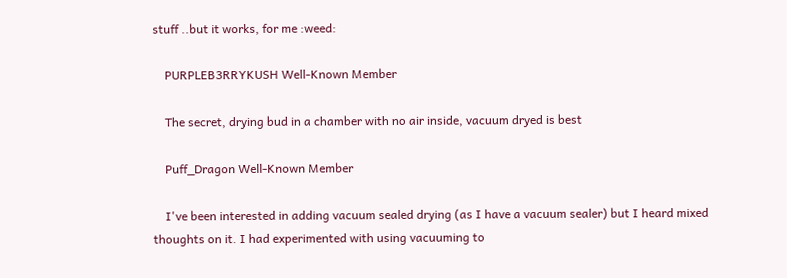stuff ..but it works, for me :weed:

    PURPLEB3RRYKUSH Well-Known Member

    The secret, drying bud in a chamber with no air inside, vacuum dryed is best

    Puff_Dragon Well-Known Member

    I've been interested in adding vacuum sealed drying (as I have a vacuum sealer) but I heard mixed thoughts on it. I had experimented with using vacuuming to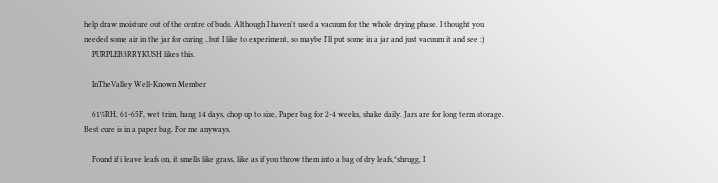help draw moisture out of the centre of buds. Although I haven't used a vacuum for the whole drying phase. I thought you needed some air in the jar for curing ..but I like to experiment, so maybe I'll put some in a jar and just vacuum it and see :)
    PURPLEB3RRYKUSH likes this.

    InTheValley Well-Known Member

    61%RH, 61-65F, wet trim, hang 14 days, chop up to size, Paper bag for 2-4 weeks, shake daily. Jars are for long term storage. Best cure is in a paper bag. For me anyways.

    Found if i leave leafs on, it smells like grass, like as if you throw them into a bag of dry leafs,*shrugg, I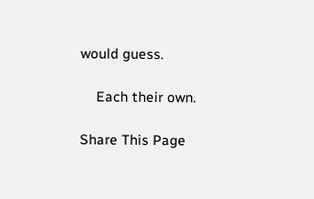would guess.

    Each their own.

Share This Page